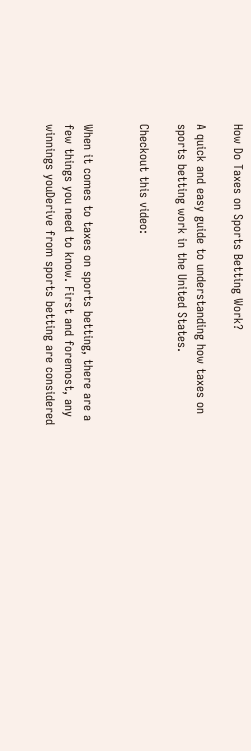How Do Taxes on Sports Betting Work?

A quick and easy guide to understanding how taxes on sports betting work in the United States.

Checkout this video:


When it comes to taxes on sports betting, there are a few things you need to know. First and foremost, any winnings youDerive from sports betting are considered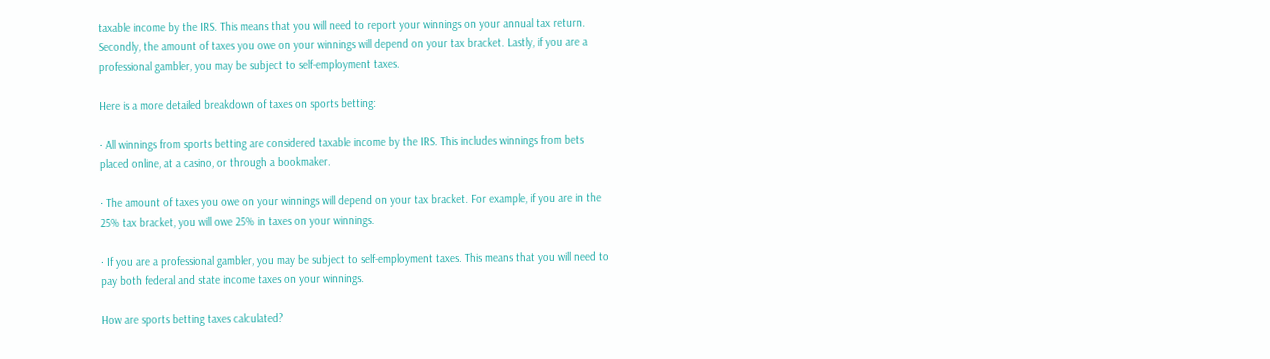taxable income by the IRS. This means that you will need to report your winnings on your annual tax return. Secondly, the amount of taxes you owe on your winnings will depend on your tax bracket. Lastly, if you are a professional gambler, you may be subject to self-employment taxes.

Here is a more detailed breakdown of taxes on sports betting:

· All winnings from sports betting are considered taxable income by the IRS. This includes winnings from bets placed online, at a casino, or through a bookmaker.

· The amount of taxes you owe on your winnings will depend on your tax bracket. For example, if you are in the 25% tax bracket, you will owe 25% in taxes on your winnings.

· If you are a professional gambler, you may be subject to self-employment taxes. This means that you will need to pay both federal and state income taxes on your winnings.

How are sports betting taxes calculated?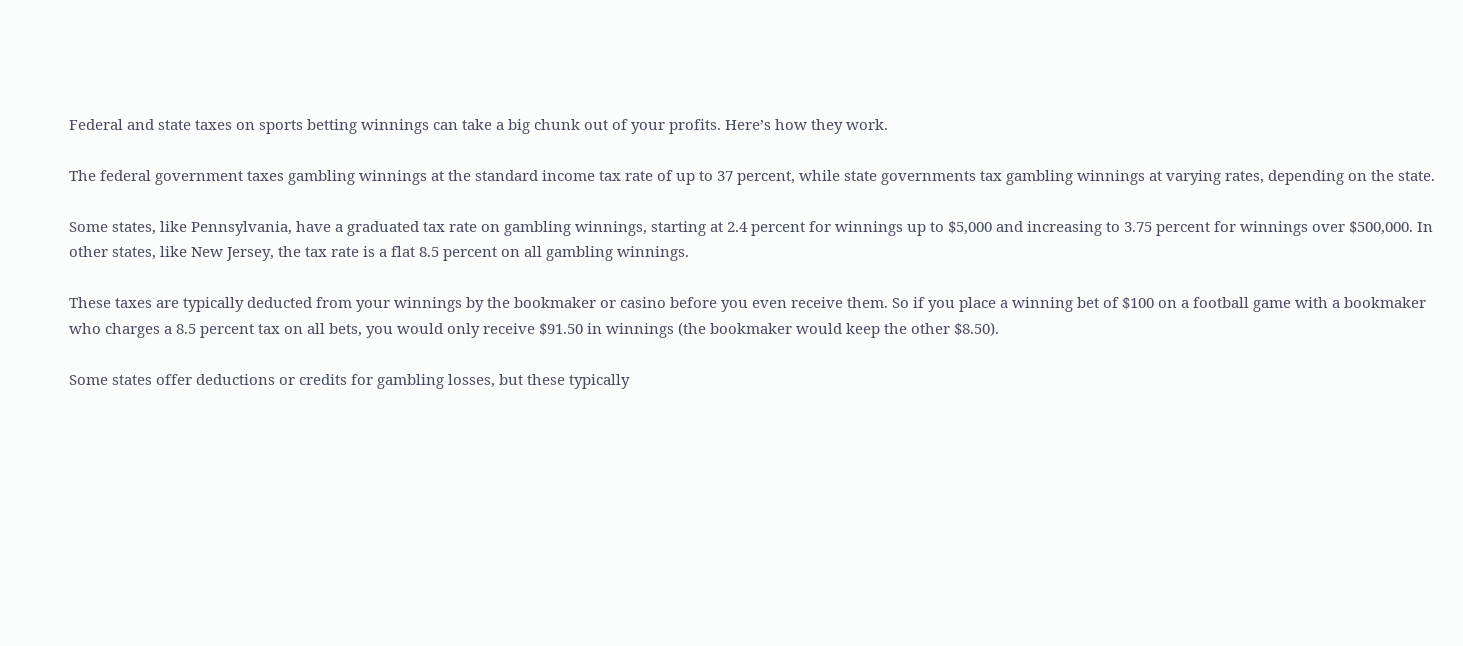Federal and state taxes on sports betting winnings can take a big chunk out of your profits. Here’s how they work.

The federal government taxes gambling winnings at the standard income tax rate of up to 37 percent, while state governments tax gambling winnings at varying rates, depending on the state.

Some states, like Pennsylvania, have a graduated tax rate on gambling winnings, starting at 2.4 percent for winnings up to $5,000 and increasing to 3.75 percent for winnings over $500,000. In other states, like New Jersey, the tax rate is a flat 8.5 percent on all gambling winnings.

These taxes are typically deducted from your winnings by the bookmaker or casino before you even receive them. So if you place a winning bet of $100 on a football game with a bookmaker who charges a 8.5 percent tax on all bets, you would only receive $91.50 in winnings (the bookmaker would keep the other $8.50).

Some states offer deductions or credits for gambling losses, but these typically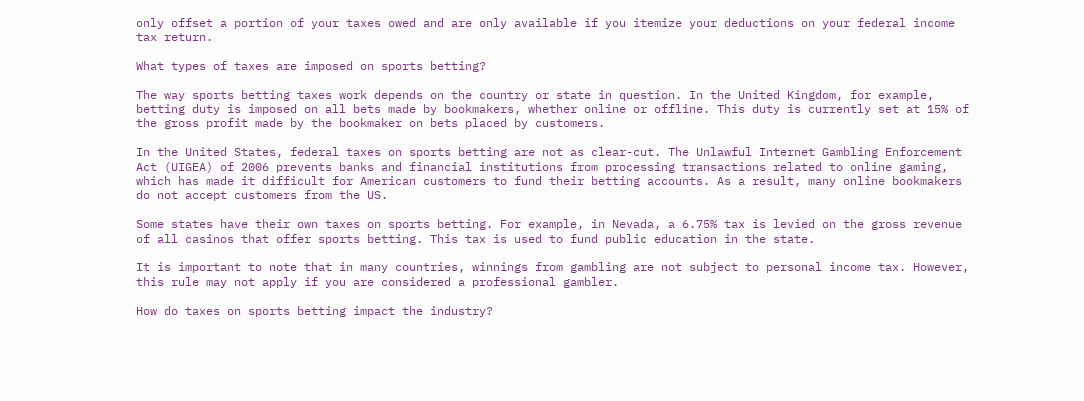only offset a portion of your taxes owed and are only available if you itemize your deductions on your federal income tax return.

What types of taxes are imposed on sports betting?

The way sports betting taxes work depends on the country or state in question. In the United Kingdom, for example, betting duty is imposed on all bets made by bookmakers, whether online or offline. This duty is currently set at 15% of the gross profit made by the bookmaker on bets placed by customers.

In the United States, federal taxes on sports betting are not as clear-cut. The Unlawful Internet Gambling Enforcement Act (UIGEA) of 2006 prevents banks and financial institutions from processing transactions related to online gaming, which has made it difficult for American customers to fund their betting accounts. As a result, many online bookmakers do not accept customers from the US.

Some states have their own taxes on sports betting. For example, in Nevada, a 6.75% tax is levied on the gross revenue of all casinos that offer sports betting. This tax is used to fund public education in the state.

It is important to note that in many countries, winnings from gambling are not subject to personal income tax. However, this rule may not apply if you are considered a professional gambler.

How do taxes on sports betting impact the industry?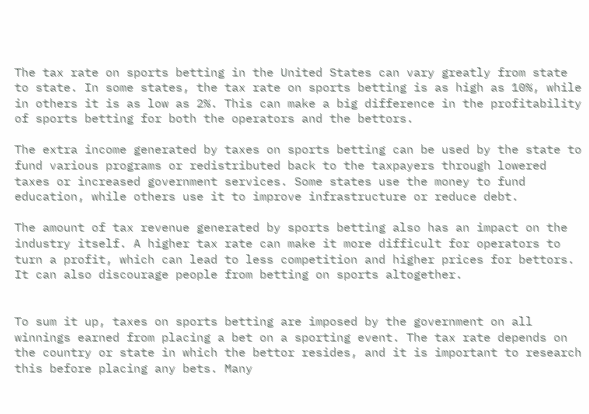The tax rate on sports betting in the United States can vary greatly from state to state. In some states, the tax rate on sports betting is as high as 10%, while in others it is as low as 2%. This can make a big difference in the profitability of sports betting for both the operators and the bettors.

The extra income generated by taxes on sports betting can be used by the state to fund various programs or redistributed back to the taxpayers through lowered taxes or increased government services. Some states use the money to fund education, while others use it to improve infrastructure or reduce debt.

The amount of tax revenue generated by sports betting also has an impact on the industry itself. A higher tax rate can make it more difficult for operators to turn a profit, which can lead to less competition and higher prices for bettors. It can also discourage people from betting on sports altogether.


To sum it up, taxes on sports betting are imposed by the government on all winnings earned from placing a bet on a sporting event. The tax rate depends on the country or state in which the bettor resides, and it is important to research this before placing any bets. Many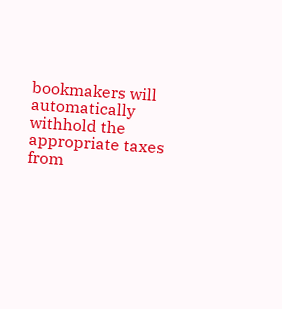bookmakers will automatically withhold the appropriate taxes from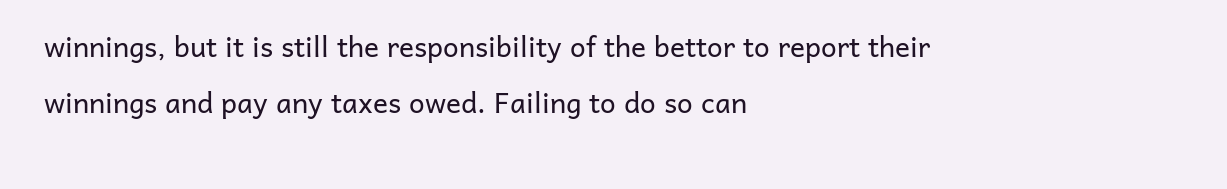winnings, but it is still the responsibility of the bettor to report their winnings and pay any taxes owed. Failing to do so can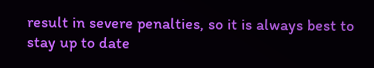result in severe penalties, so it is always best to stay up to date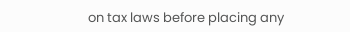on tax laws before placing any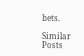bets.

Similar Posts